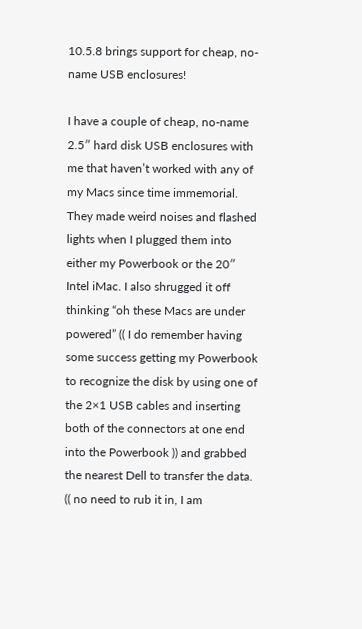10.5.8 brings support for cheap, no-name USB enclosures!

I have a couple of cheap, no-name 2.5″ hard disk USB enclosures with me that haven’t worked with any of my Macs since time immemorial. They made weird noises and flashed lights when I plugged them into either my Powerbook or the 20″ Intel iMac. I also shrugged it off thinking “oh these Macs are under powered” (( I do remember having some success getting my Powerbook to recognize the disk by using one of the 2×1 USB cables and inserting both of the connectors at one end into the Powerbook )) and grabbed the nearest Dell to transfer the data. (( no need to rub it in, I am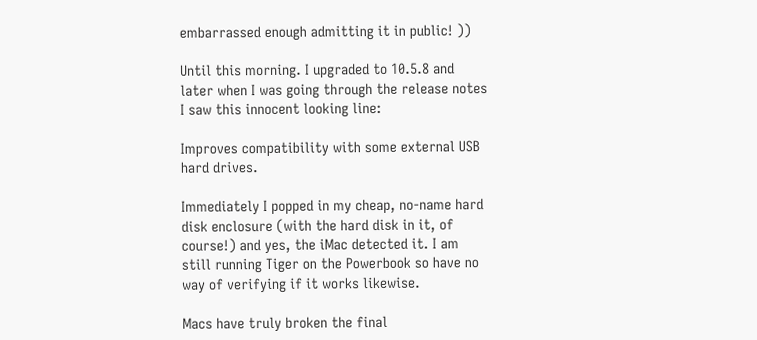embarrassed enough admitting it in public! ))

Until this morning. I upgraded to 10.5.8 and later when I was going through the release notes I saw this innocent looking line:

Improves compatibility with some external USB hard drives.

Immediately I popped in my cheap, no-name hard disk enclosure (with the hard disk in it, of course!) and yes, the iMac detected it. I am still running Tiger on the Powerbook so have no way of verifying if it works likewise.

Macs have truly broken the final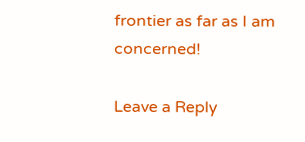frontier as far as I am concerned!

Leave a Reply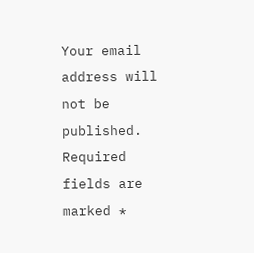Your email address will not be published. Required fields are marked *